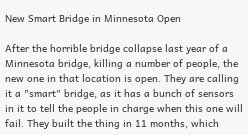New Smart Bridge in Minnesota Open

After the horrible bridge collapse last year of a Minnesota bridge, killing a number of people, the new one in that location is open. They are calling it a "smart" bridge, as it has a bunch of sensors in it to tell the people in charge when this one will fail. They built the thing in 11 months, which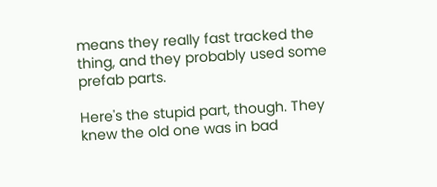means they really fast tracked the thing, and they probably used some prefab parts.

Here's the stupid part, though. They knew the old one was in bad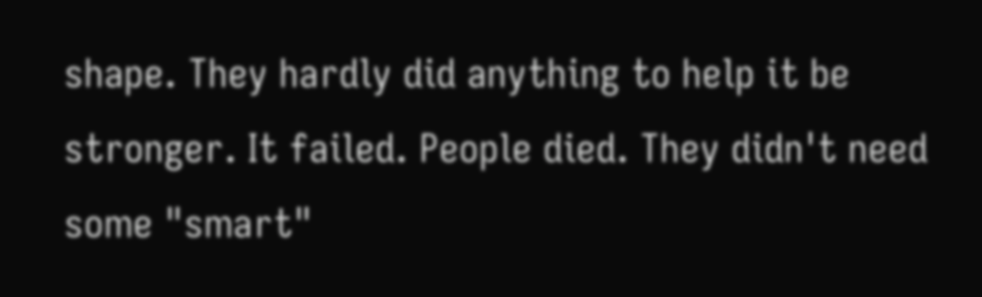shape. They hardly did anything to help it be stronger. It failed. People died. They didn't need some "smart"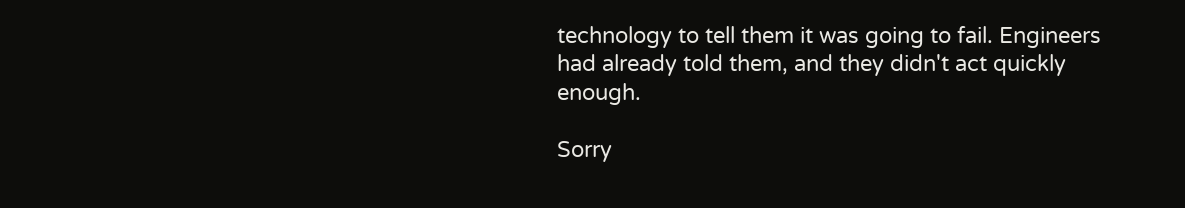technology to tell them it was going to fail. Engineers had already told them, and they didn't act quickly enough.

Sorry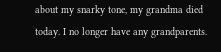about my snarky tone, my grandma died today. I no longer have any grandparents.